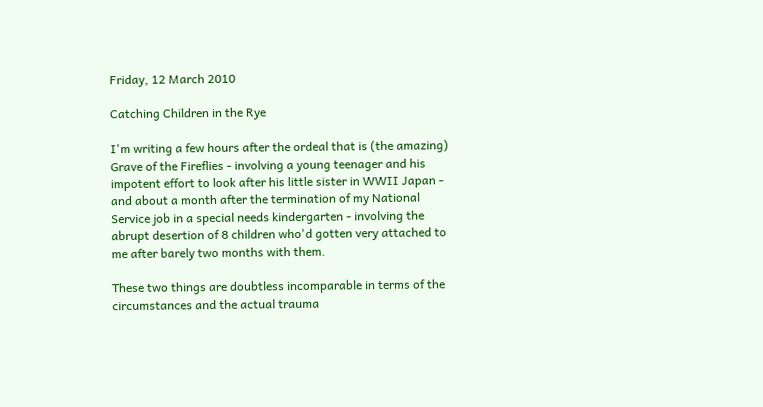Friday, 12 March 2010

Catching Children in the Rye

I'm writing a few hours after the ordeal that is (the amazing) Grave of the Fireflies - involving a young teenager and his impotent effort to look after his little sister in WWII Japan - and about a month after the termination of my National Service job in a special needs kindergarten - involving the abrupt desertion of 8 children who'd gotten very attached to me after barely two months with them.

These two things are doubtless incomparable in terms of the circumstances and the actual trauma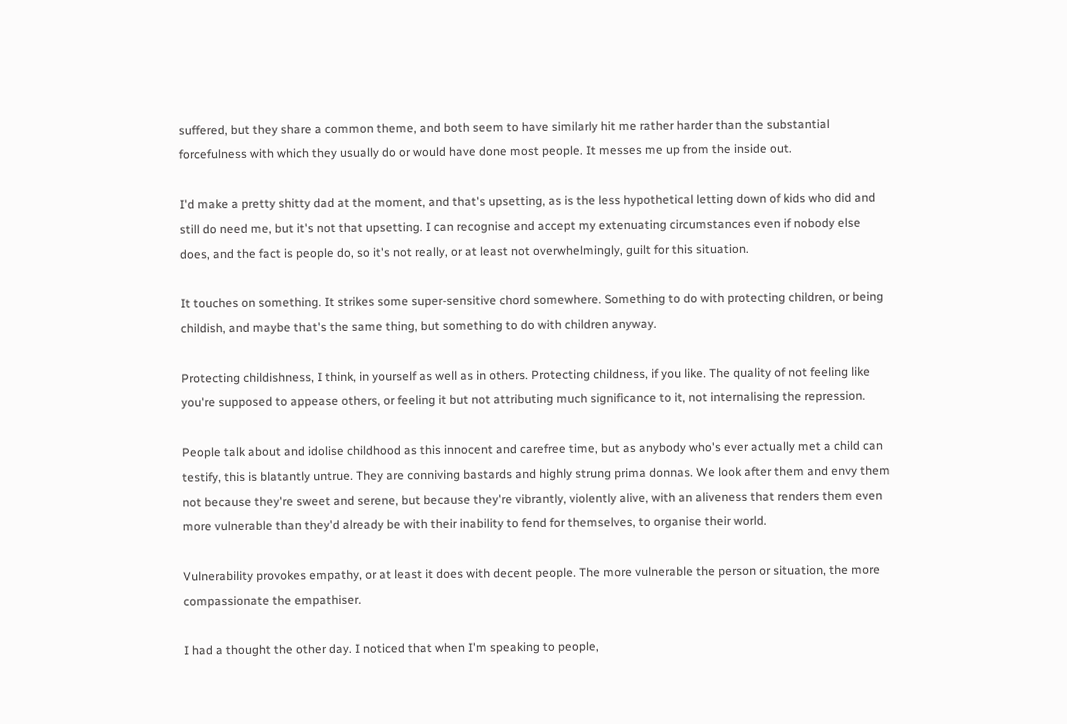suffered, but they share a common theme, and both seem to have similarly hit me rather harder than the substantial forcefulness with which they usually do or would have done most people. It messes me up from the inside out.

I'd make a pretty shitty dad at the moment, and that's upsetting, as is the less hypothetical letting down of kids who did and still do need me, but it's not that upsetting. I can recognise and accept my extenuating circumstances even if nobody else does, and the fact is people do, so it's not really, or at least not overwhelmingly, guilt for this situation.

It touches on something. It strikes some super-sensitive chord somewhere. Something to do with protecting children, or being childish, and maybe that's the same thing, but something to do with children anyway.

Protecting childishness, I think, in yourself as well as in others. Protecting childness, if you like. The quality of not feeling like you're supposed to appease others, or feeling it but not attributing much significance to it, not internalising the repression.

People talk about and idolise childhood as this innocent and carefree time, but as anybody who's ever actually met a child can testify, this is blatantly untrue. They are conniving bastards and highly strung prima donnas. We look after them and envy them not because they're sweet and serene, but because they're vibrantly, violently alive, with an aliveness that renders them even more vulnerable than they'd already be with their inability to fend for themselves, to organise their world.

Vulnerability provokes empathy, or at least it does with decent people. The more vulnerable the person or situation, the more compassionate the empathiser.

I had a thought the other day. I noticed that when I'm speaking to people,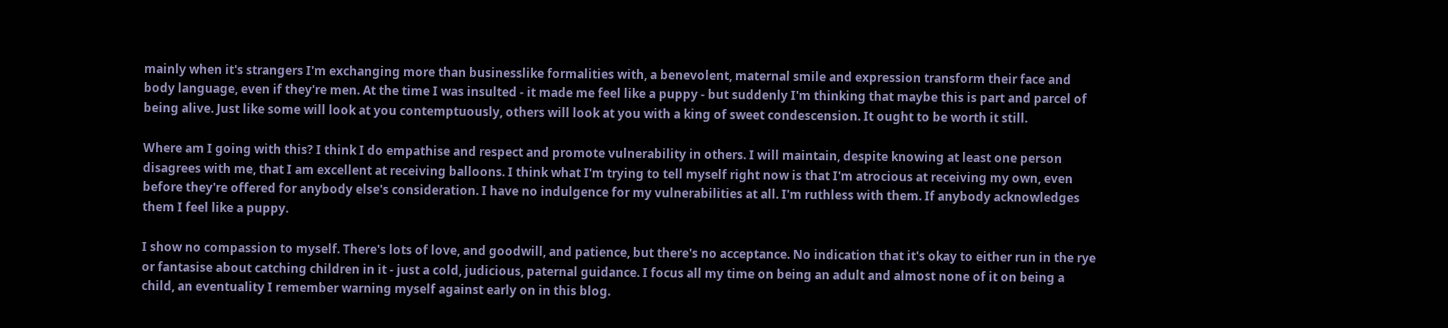mainly when it's strangers I'm exchanging more than businesslike formalities with, a benevolent, maternal smile and expression transform their face and body language, even if they're men. At the time I was insulted - it made me feel like a puppy - but suddenly I'm thinking that maybe this is part and parcel of being alive. Just like some will look at you contemptuously, others will look at you with a king of sweet condescension. It ought to be worth it still.

Where am I going with this? I think I do empathise and respect and promote vulnerability in others. I will maintain, despite knowing at least one person disagrees with me, that I am excellent at receiving balloons. I think what I'm trying to tell myself right now is that I'm atrocious at receiving my own, even before they're offered for anybody else's consideration. I have no indulgence for my vulnerabilities at all. I'm ruthless with them. If anybody acknowledges them I feel like a puppy.

I show no compassion to myself. There's lots of love, and goodwill, and patience, but there's no acceptance. No indication that it's okay to either run in the rye or fantasise about catching children in it - just a cold, judicious, paternal guidance. I focus all my time on being an adult and almost none of it on being a child, an eventuality I remember warning myself against early on in this blog.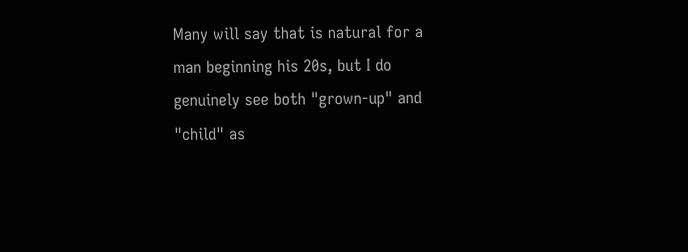Many will say that is natural for a man beginning his 20s, but I do genuinely see both "grown-up" and "child" as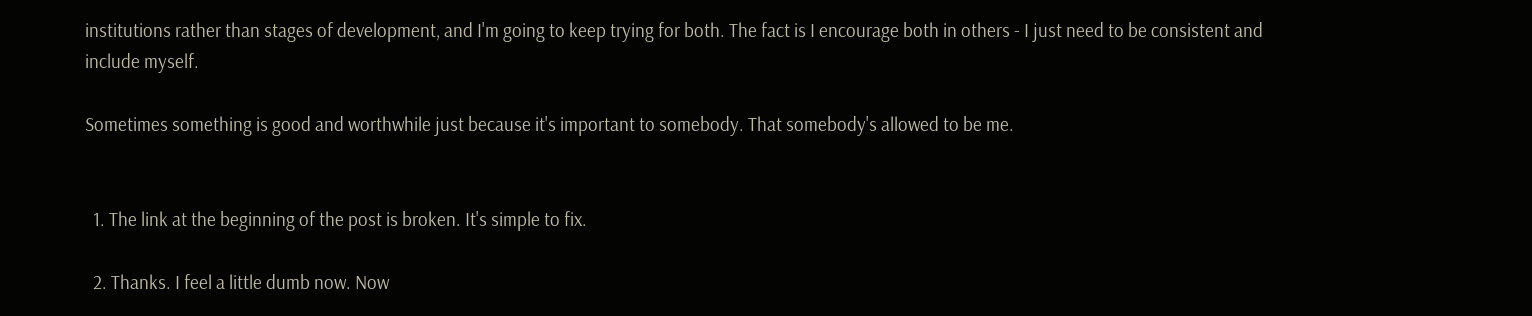institutions rather than stages of development, and I'm going to keep trying for both. The fact is I encourage both in others - I just need to be consistent and include myself.

Sometimes something is good and worthwhile just because it's important to somebody. That somebody's allowed to be me.


  1. The link at the beginning of the post is broken. It's simple to fix.

  2. Thanks. I feel a little dumb now. Now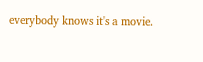everybody knows it's a movie.